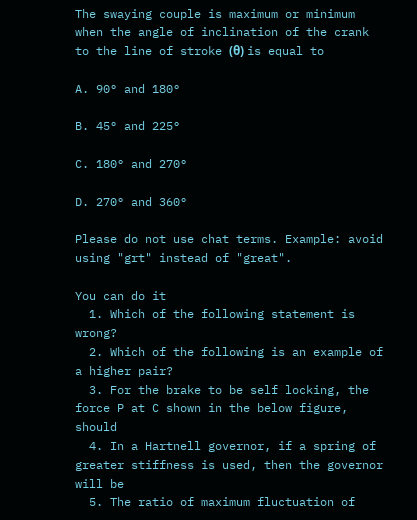The swaying couple is maximum or minimum when the angle of inclination of the crank to the line of stroke (θ) is equal to

A. 90° and 180°

B. 45° and 225°

C. 180° and 270°

D. 270° and 360°

Please do not use chat terms. Example: avoid using "grt" instead of "great".

You can do it
  1. Which of the following statement is wrong?
  2. Which of the following is an example of a higher pair?
  3. For the brake to be self locking, the force P at C shown in the below figure, should
  4. In a Hartnell governor, if a spring of greater stiffness is used, then the governor will be
  5. The ratio of maximum fluctuation of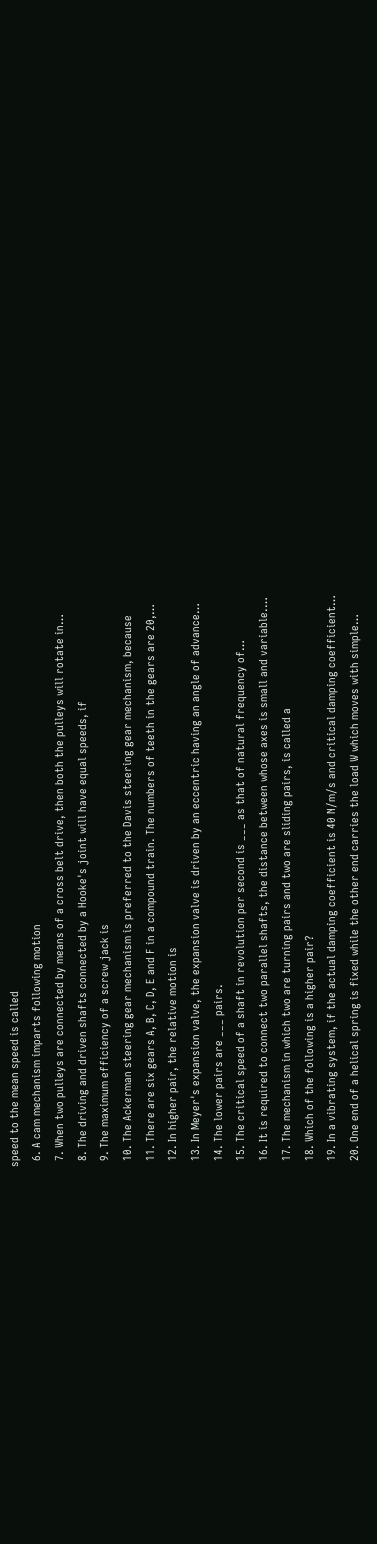speed to the mean speed is called
  6. A cam mechanism imparts following motion
  7. When two pulleys are connected by means of a cross belt drive, then both the pulleys will rotate in…
  8. The driving and driven shafts connected by a Hooke's joint will have equal speeds, if
  9. The maximum efficiency of a screw jack is
  10. The Ackerman steering gear mechanism is preferred to the Davis steering gear mechanism, because
  11. There are six gears A, B, C, D, E and F in a compound train. The numbers of teeth in the gears are 20,…
  12. In higher pair, the relative motion is
  13. In Meyer's expansion valve, the expansion valve is driven by an eccentric having an angle of advance…
  14. The lower pairs are ___ pairs.
  15. The critical speed of a shaft in revolution per second is ___ as that of natural frequency of…
  16. It is required to connect two parallel shafts, the distance between whose axes is small and variable.…
  17. The mechanism in which two are turning pairs and two are sliding pairs, is called a
  18. Which of the following is a higher pair?
  19. In a vibrating system, if the actual damping coefficient is 40 N/m/s and critical damping coefficient…
  20. One end of a helical spring is fixed while the other end carries the load W which moves with simple…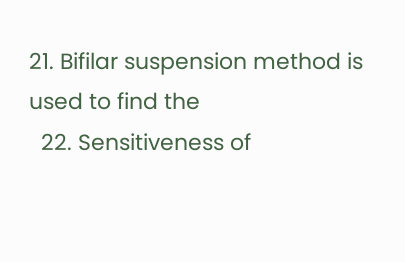21. Bifilar suspension method is used to find the
  22. Sensitiveness of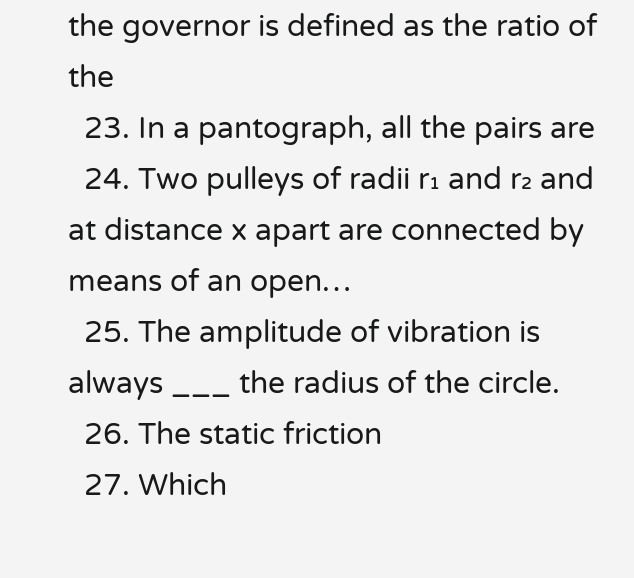the governor is defined as the ratio of the
  23. In a pantograph, all the pairs are
  24. Two pulleys of radii r₁ and r₂ and at distance x apart are connected by means of an open…
  25. The amplitude of vibration is always ___ the radius of the circle.
  26. The static friction
  27. Which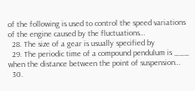of the following is used to control the speed variations of the engine caused by the fluctuations…
  28. The size of a gear is usually specified by
  29. The periodic time of a compound pendulum is ___ when the distance between the point of suspension…
  30.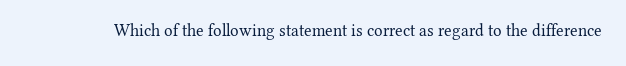Which of the following statement is correct as regard to the difference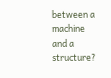between a machine and a structure?